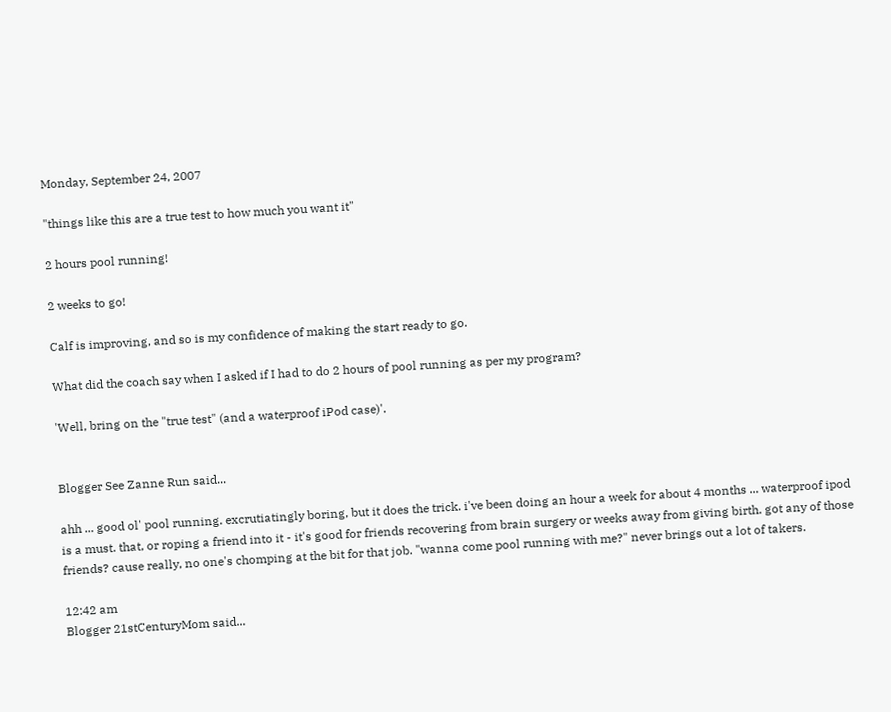Monday, September 24, 2007

"things like this are a true test to how much you want it"

2 hours pool running!

2 weeks to go!

Calf is improving, and so is my confidence of making the start ready to go.

What did the coach say when I asked if I had to do 2 hours of pool running as per my program?

'Well, bring on the "true test" (and a waterproof iPod case)'.


Blogger See Zanne Run said...

ahh ... good ol' pool running. excrutiatingly boring, but it does the trick. i've been doing an hour a week for about 4 months ... waterproof ipod is a must. that, or roping a friend into it - it's good for friends recovering from brain surgery or weeks away from giving birth. got any of those friends? cause really, no one's chomping at the bit for that job. "wanna come pool running with me?" never brings out a lot of takers.

12:42 am
Blogger 21stCenturyMom said...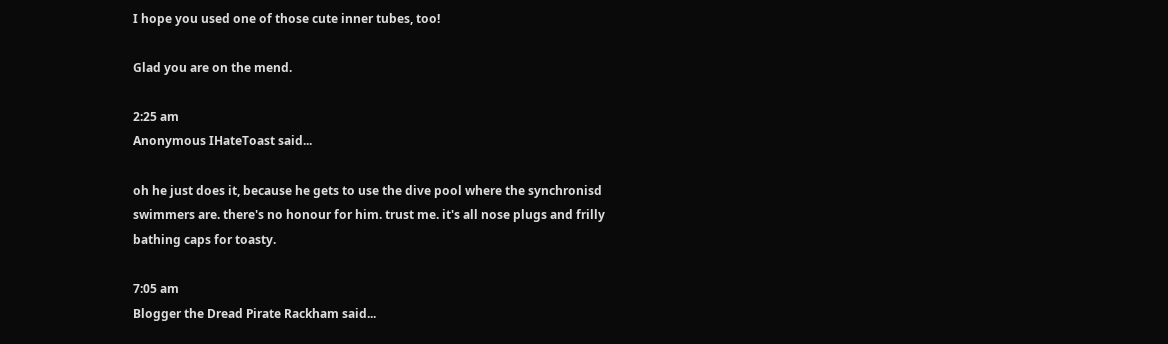I hope you used one of those cute inner tubes, too!

Glad you are on the mend.

2:25 am
Anonymous IHateToast said...

oh he just does it, because he gets to use the dive pool where the synchronisd swimmers are. there's no honour for him. trust me. it's all nose plugs and frilly bathing caps for toasty.

7:05 am
Blogger the Dread Pirate Rackham said...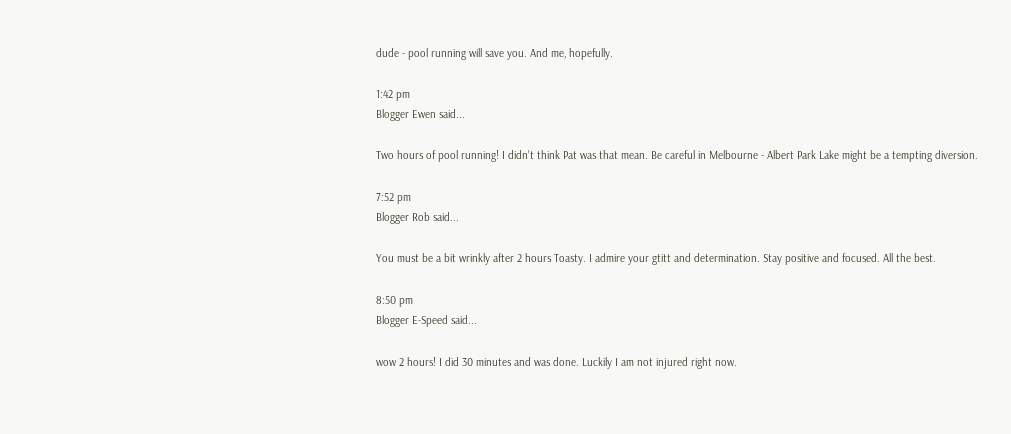dude - pool running will save you. And me, hopefully.

1:42 pm
Blogger Ewen said...

Two hours of pool running! I didn't think Pat was that mean. Be careful in Melbourne - Albert Park Lake might be a tempting diversion.

7:52 pm
Blogger Rob said...

You must be a bit wrinkly after 2 hours Toasty. I admire your gtitt and determination. Stay positive and focused. All the best.

8:50 pm
Blogger E-Speed said...

wow 2 hours! I did 30 minutes and was done. Luckily I am not injured right now.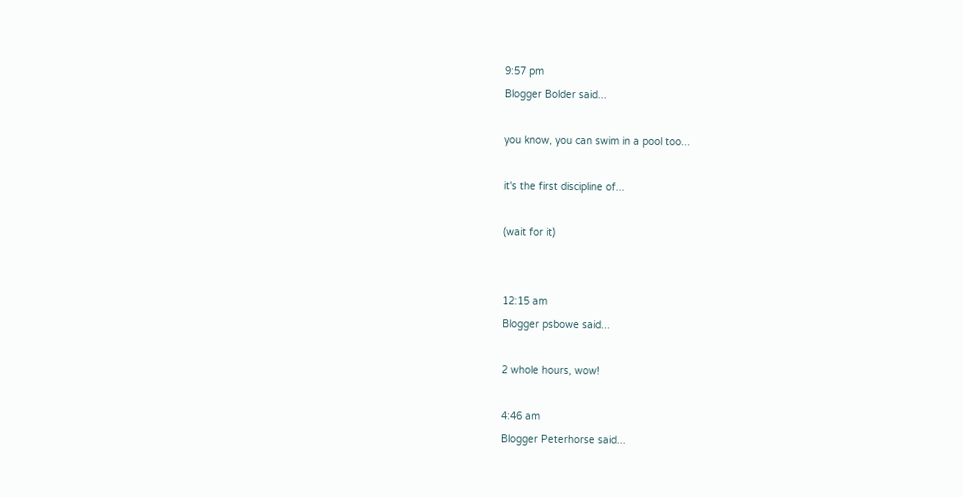9:57 pm
Blogger Bolder said...

you know, you can swim in a pool too...

it's the first discipline of...

(wait for it)


12:15 am
Blogger psbowe said...

2 whole hours, wow!

4:46 am
Blogger Peterhorse said...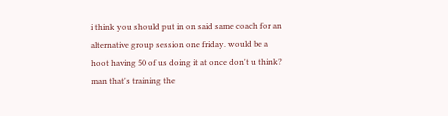i think you should put in on said same coach for an alternative group session one friday. would be a hoot having 50 of us doing it at once don't u think?
man that's training the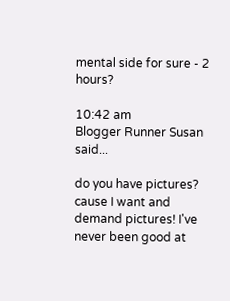mental side for sure - 2 hours?

10:42 am
Blogger Runner Susan said...

do you have pictures? cause I want and demand pictures! I've never been good at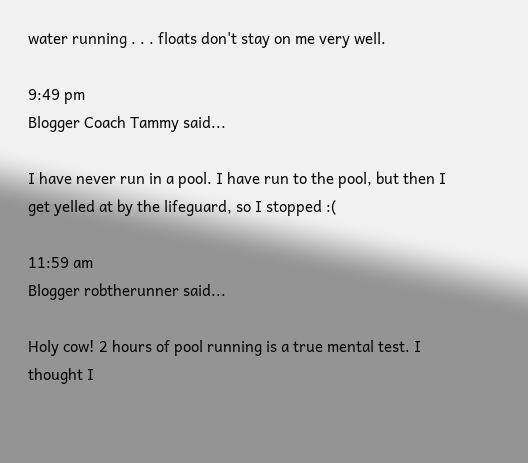water running . . . floats don't stay on me very well.

9:49 pm
Blogger Coach Tammy said...

I have never run in a pool. I have run to the pool, but then I get yelled at by the lifeguard, so I stopped :(

11:59 am
Blogger robtherunner said...

Holy cow! 2 hours of pool running is a true mental test. I thought I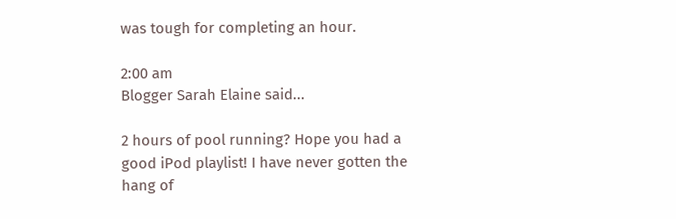was tough for completing an hour.

2:00 am
Blogger Sarah Elaine said...

2 hours of pool running? Hope you had a good iPod playlist! I have never gotten the hang of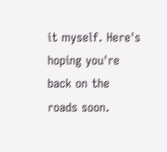it myself. Here's hoping you're back on the roads soon.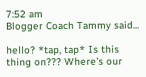7:52 am
Blogger Coach Tammy said...

hello? *tap, tap* Is this thing on??? Where's our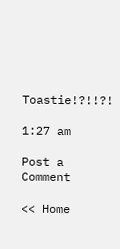Toastie!?!!?!

1:27 am

Post a Comment

<< Home